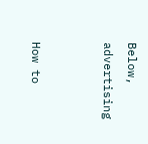Below, advertising


How to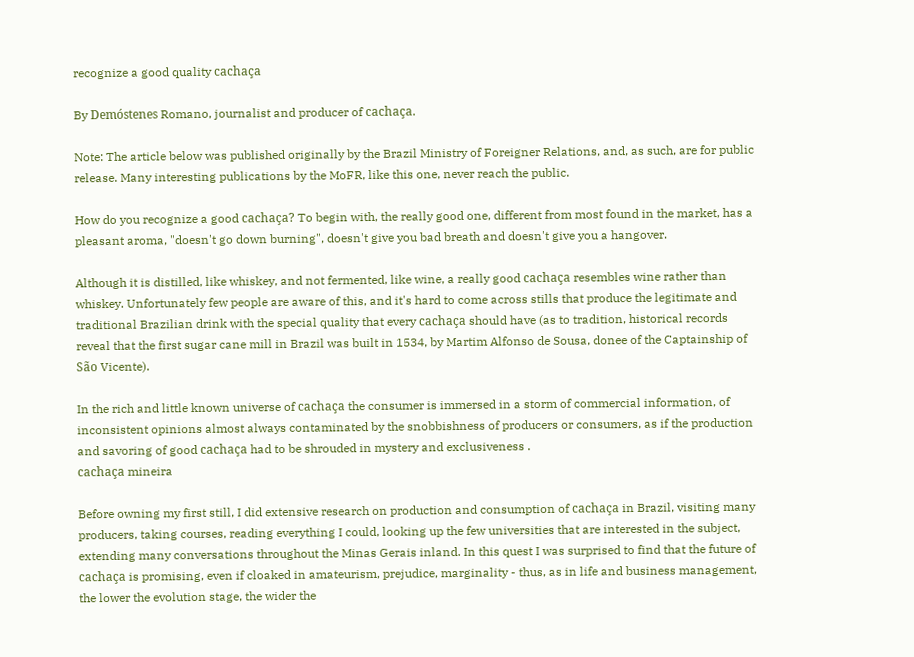recognize a good quality cachaça

By Demóstenes Romano, journalist and producer of cachaça.

Note: The article below was published originally by the Brazil Ministry of Foreigner Relations, and, as such, are for public release. Many interesting publications by the MoFR, like this one, never reach the public.

How do you recognize a good cachaça? To begin with, the really good one, different from most found in the market, has a pleasant aroma, "doesn't go down burning", doesn't give you bad breath and doesn't give you a hangover.

Although it is distilled, like whiskey, and not fermented, like wine, a really good cachaça resembles wine rather than whiskey. Unfortunately few people are aware of this, and it's hard to come across stills that produce the legitimate and traditional Brazilian drink with the special quality that every cachaça should have (as to tradition, historical records reveal that the first sugar cane mill in Brazil was built in 1534, by Martim Alfonso de Sousa, donee of the Captainship of São Vicente).

In the rich and little known universe of cachaça the consumer is immersed in a storm of commercial information, of inconsistent opinions almost always contaminated by the snobbishness of producers or consumers, as if the production and savoring of good cachaça had to be shrouded in mystery and exclusiveness .
cachaça mineira

Before owning my first still, I did extensive research on production and consumption of cachaça in Brazil, visiting many producers, taking courses, reading everything I could, looking up the few universities that are interested in the subject, extending many conversations throughout the Minas Gerais inland. In this quest I was surprised to find that the future of cachaça is promising, even if cloaked in amateurism, prejudice, marginality - thus, as in life and business management, the lower the evolution stage, the wider the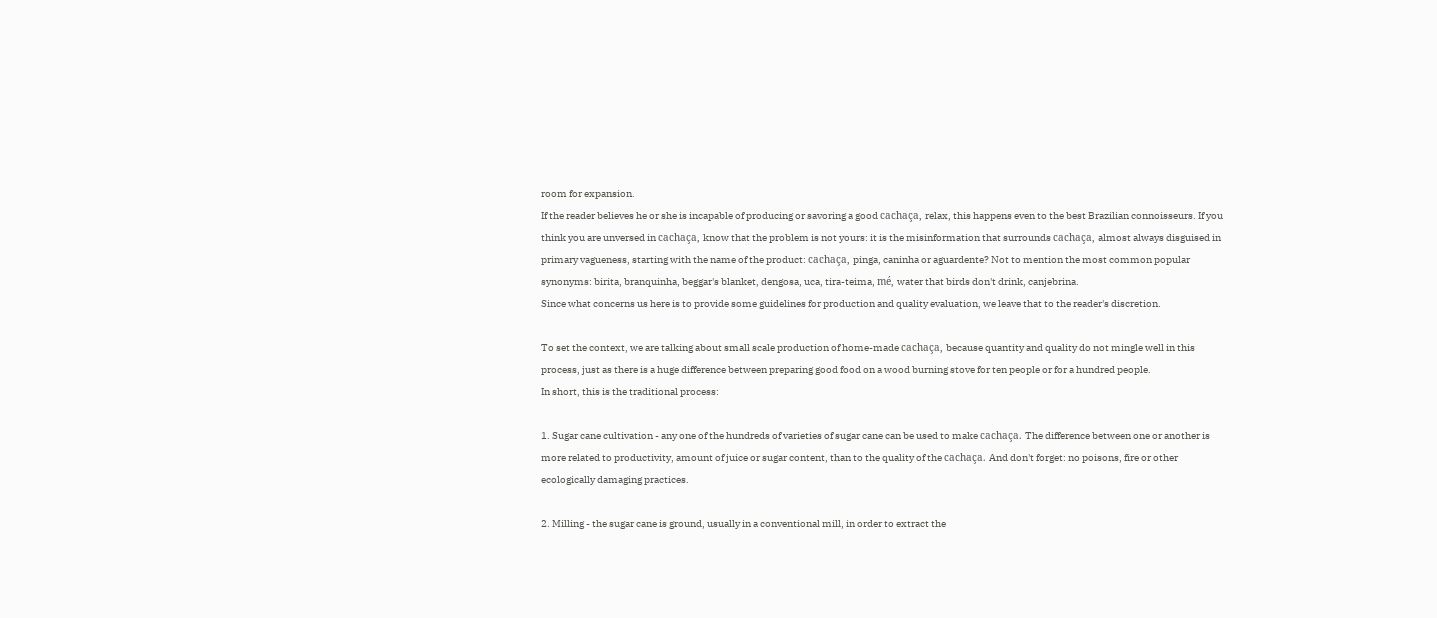room for expansion.
If the reader believes he or she is incapable of producing or savoring a good cachaça, relax, this happens even to the best Brazilian connoisseurs. If you think you are unversed in cachaça, know that the problem is not yours: it is the misinformation that surrounds cachaça, almost always disguised in primary vagueness, starting with the name of the product: cachaça, pinga, caninha or aguardente? Not to mention the most common popular synonyms: birita, branquinha, beggar's blanket, dengosa, uca, tira-teima, mé, water that birds don't drink, canjebrina.
Since what concerns us here is to provide some guidelines for production and quality evaluation, we leave that to the reader's discretion.

To set the context, we are talking about small scale production of home-made cachaça, because quantity and quality do not mingle well in this process, just as there is a huge difference between preparing good food on a wood burning stove for ten people or for a hundred people.
In short, this is the traditional process:

1. Sugar cane cultivation - any one of the hundreds of varieties of sugar cane can be used to make cachaça. The difference between one or another is more related to productivity, amount of juice or sugar content, than to the quality of the cachaça. And don't forget: no poisons, fire or other ecologically damaging practices.

2. Milling - the sugar cane is ground, usually in a conventional mill, in order to extract the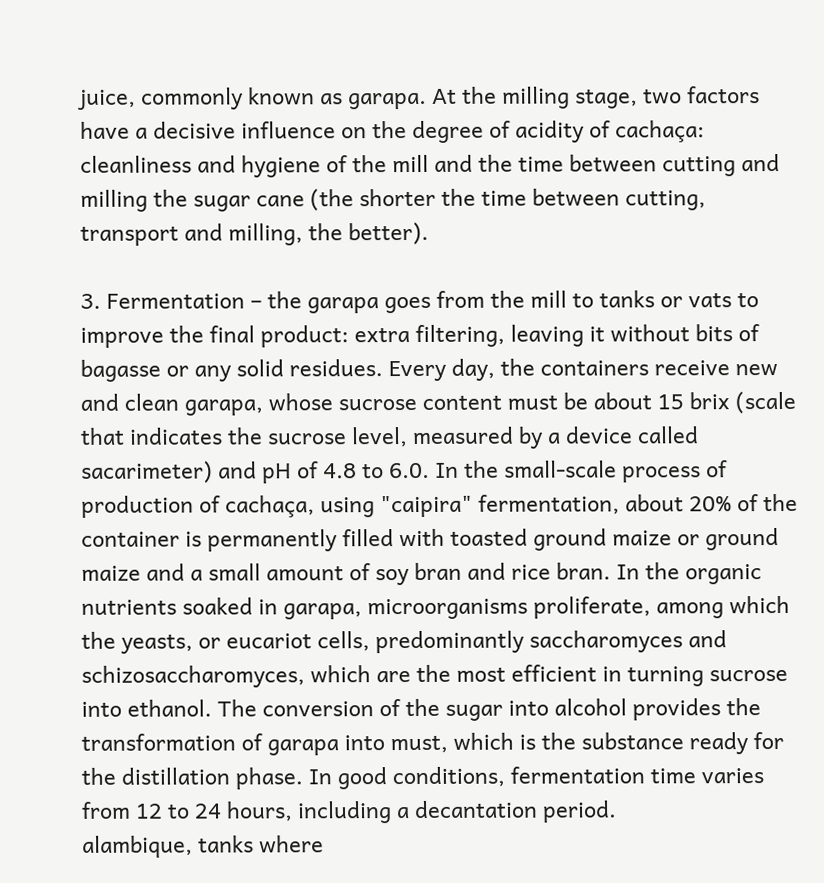juice, commonly known as garapa. At the milling stage, two factors have a decisive influence on the degree of acidity of cachaça: cleanliness and hygiene of the mill and the time between cutting and milling the sugar cane (the shorter the time between cutting, transport and milling, the better).

3. Fermentation – the garapa goes from the mill to tanks or vats to improve the final product: extra filtering, leaving it without bits of bagasse or any solid residues. Every day, the containers receive new and clean garapa, whose sucrose content must be about 15 brix (scale that indicates the sucrose level, measured by a device called sacarimeter) and pH of 4.8 to 6.0. In the small-scale process of production of cachaça, using "caipira" fermentation, about 20% of the container is permanently filled with toasted ground maize or ground maize and a small amount of soy bran and rice bran. In the organic nutrients soaked in garapa, microorganisms proliferate, among which the yeasts, or eucariot cells, predominantly saccharomyces and schizosaccharomyces, which are the most efficient in turning sucrose into ethanol. The conversion of the sugar into alcohol provides the transformation of garapa into must, which is the substance ready for the distillation phase. In good conditions, fermentation time varies from 12 to 24 hours, including a decantation period.
alambique, tanks where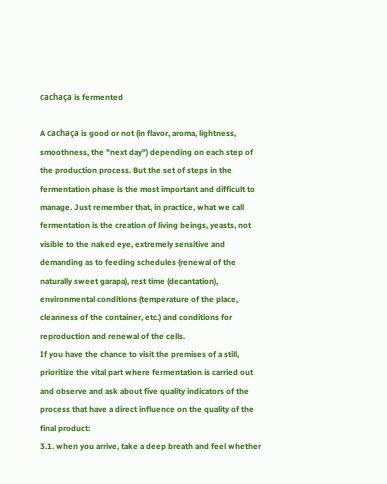cachaça is fermented

A cachaça is good or not (in flavor, aroma, lightness, smoothness, the "next day") depending on each step of the production process. But the set of steps in the fermentation phase is the most important and difficult to manage. Just remember that, in practice, what we call fermentation is the creation of living beings, yeasts, not visible to the naked eye, extremely sensitive and demanding as to feeding schedules (renewal of the naturally sweet garapa), rest time (decantation), environmental conditions (temperature of the place, cleanness of the container, etc.) and conditions for reproduction and renewal of the cells.
If you have the chance to visit the premises of a still, prioritize the vital part where fermentation is carried out and observe and ask about five quality indicators of the process that have a direct influence on the quality of the final product:
3.1. when you arrive, take a deep breath and feel whether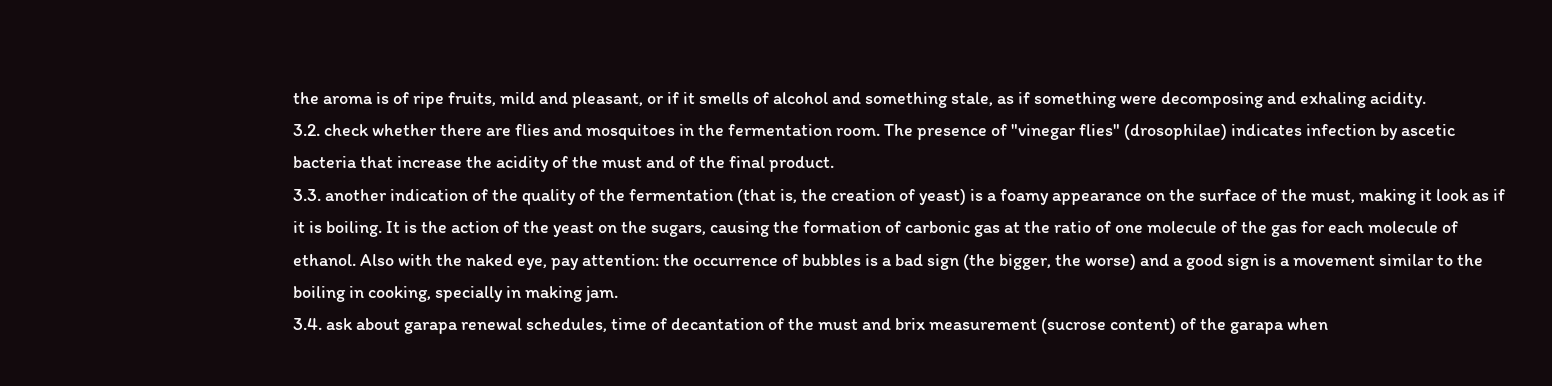the aroma is of ripe fruits, mild and pleasant, or if it smells of alcohol and something stale, as if something were decomposing and exhaling acidity.
3.2. check whether there are flies and mosquitoes in the fermentation room. The presence of "vinegar flies" (drosophilae) indicates infection by ascetic bacteria that increase the acidity of the must and of the final product.
3.3. another indication of the quality of the fermentation (that is, the creation of yeast) is a foamy appearance on the surface of the must, making it look as if it is boiling. It is the action of the yeast on the sugars, causing the formation of carbonic gas at the ratio of one molecule of the gas for each molecule of ethanol. Also with the naked eye, pay attention: the occurrence of bubbles is a bad sign (the bigger, the worse) and a good sign is a movement similar to the boiling in cooking, specially in making jam.
3.4. ask about garapa renewal schedules, time of decantation of the must and brix measurement (sucrose content) of the garapa when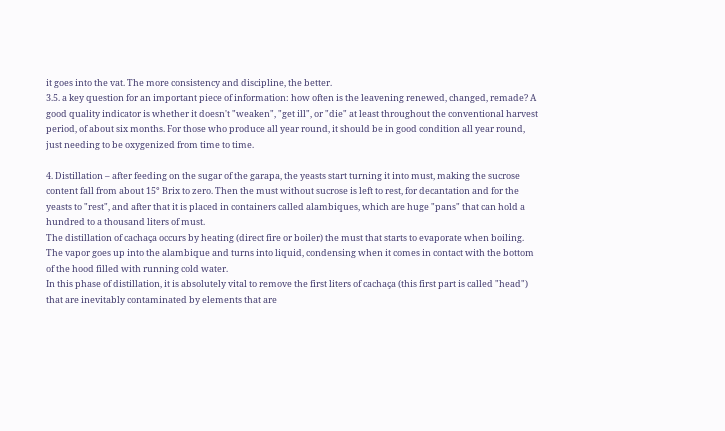it goes into the vat. The more consistency and discipline, the better.
3.5. a key question for an important piece of information: how often is the leavening renewed, changed, remade? A good quality indicator is whether it doesn't "weaken", "get ill", or "die" at least throughout the conventional harvest period, of about six months. For those who produce all year round, it should be in good condition all year round, just needing to be oxygenized from time to time.

4. Distillation – after feeding on the sugar of the garapa, the yeasts start turning it into must, making the sucrose content fall from about 15° Brix to zero. Then the must without sucrose is left to rest, for decantation and for the yeasts to "rest", and after that it is placed in containers called alambiques, which are huge "pans" that can hold a hundred to a thousand liters of must.
The distillation of cachaça occurs by heating (direct fire or boiler) the must that starts to evaporate when boiling. The vapor goes up into the alambique and turns into liquid, condensing when it comes in contact with the bottom of the hood filled with running cold water.
In this phase of distillation, it is absolutely vital to remove the first liters of cachaça (this first part is called "head") that are inevitably contaminated by elements that are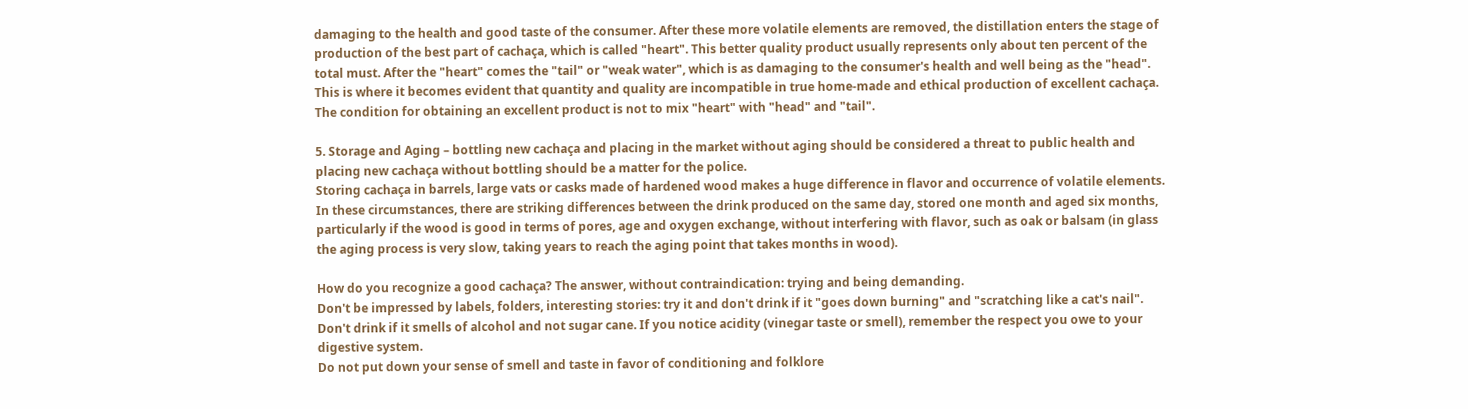damaging to the health and good taste of the consumer. After these more volatile elements are removed, the distillation enters the stage of production of the best part of cachaça, which is called "heart". This better quality product usually represents only about ten percent of the total must. After the "heart" comes the "tail" or "weak water", which is as damaging to the consumer's health and well being as the "head".
This is where it becomes evident that quantity and quality are incompatible in true home-made and ethical production of excellent cachaça. The condition for obtaining an excellent product is not to mix "heart" with "head" and "tail".

5. Storage and Aging – bottling new cachaça and placing in the market without aging should be considered a threat to public health and placing new cachaça without bottling should be a matter for the police.
Storing cachaça in barrels, large vats or casks made of hardened wood makes a huge difference in flavor and occurrence of volatile elements. In these circumstances, there are striking differences between the drink produced on the same day, stored one month and aged six months, particularly if the wood is good in terms of pores, age and oxygen exchange, without interfering with flavor, such as oak or balsam (in glass the aging process is very slow, taking years to reach the aging point that takes months in wood).

How do you recognize a good cachaça? The answer, without contraindication: trying and being demanding.
Don't be impressed by labels, folders, interesting stories: try it and don't drink if it "goes down burning" and "scratching like a cat's nail". Don't drink if it smells of alcohol and not sugar cane. If you notice acidity (vinegar taste or smell), remember the respect you owe to your digestive system.
Do not put down your sense of smell and taste in favor of conditioning and folklore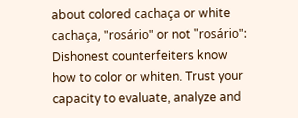about colored cachaça or white cachaça, "rosário" or not "rosário": Dishonest counterfeiters know how to color or whiten. Trust your capacity to evaluate, analyze and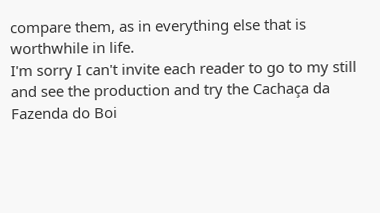compare them, as in everything else that is worthwhile in life.
I'm sorry I can't invite each reader to go to my still and see the production and try the Cachaça da Fazenda do Boi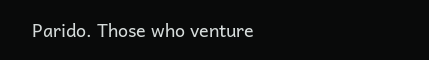Parido. Those who venture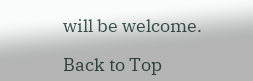will be welcome.

Back to Top